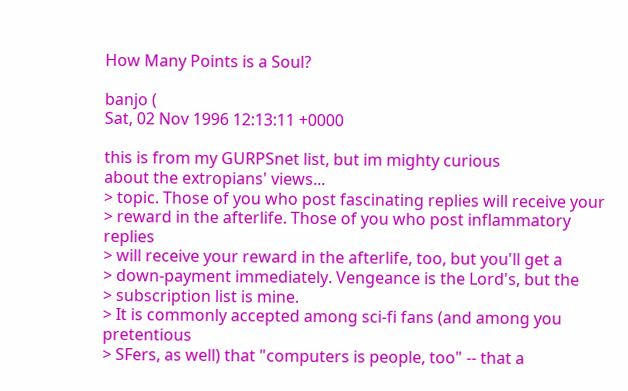How Many Points is a Soul?

banjo (
Sat, 02 Nov 1996 12:13:11 +0000

this is from my GURPSnet list, but im mighty curious
about the extropians' views...
> topic. Those of you who post fascinating replies will receive your
> reward in the afterlife. Those of you who post inflammatory replies
> will receive your reward in the afterlife, too, but you'll get a
> down-payment immediately. Vengeance is the Lord's, but the
> subscription list is mine.
> It is commonly accepted among sci-fi fans (and among you pretentious
> SFers, as well) that "computers is people, too" -- that a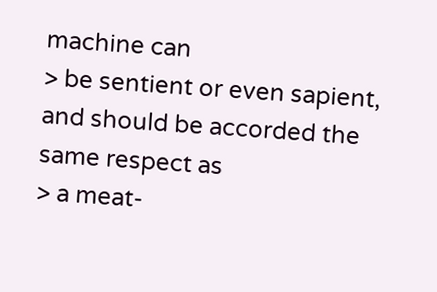machine can
> be sentient or even sapient, and should be accorded the same respect as
> a meat-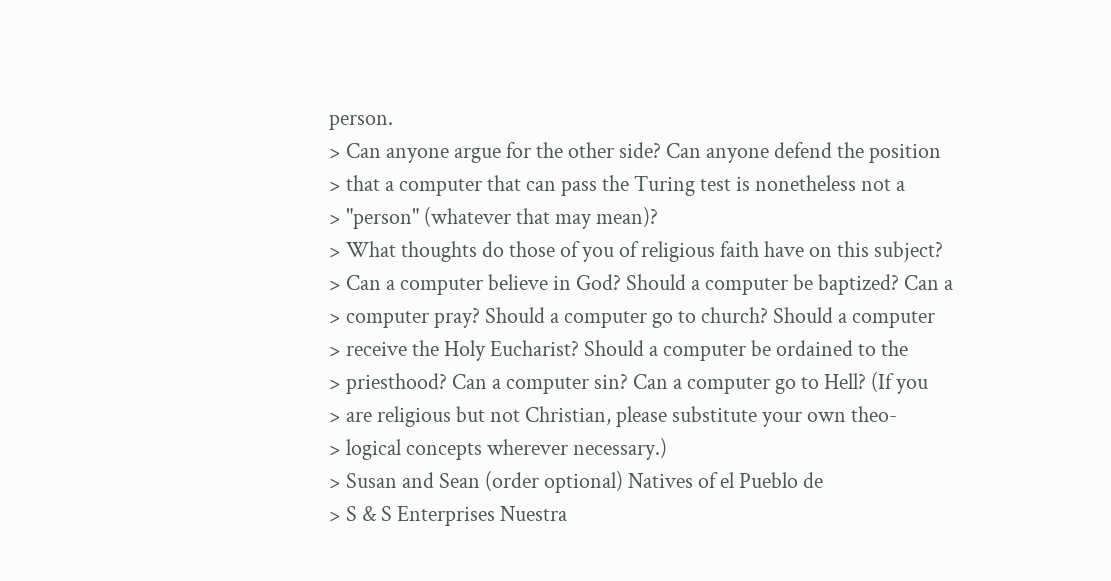person.
> Can anyone argue for the other side? Can anyone defend the position
> that a computer that can pass the Turing test is nonetheless not a
> "person" (whatever that may mean)?
> What thoughts do those of you of religious faith have on this subject?
> Can a computer believe in God? Should a computer be baptized? Can a
> computer pray? Should a computer go to church? Should a computer
> receive the Holy Eucharist? Should a computer be ordained to the
> priesthood? Can a computer sin? Can a computer go to Hell? (If you
> are religious but not Christian, please substitute your own theo-
> logical concepts wherever necessary.)
> Susan and Sean (order optional) Natives of el Pueblo de
> S & S Enterprises Nuestra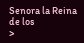Senora la Reina de los
>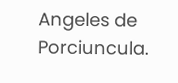Angeles de Porciuncula.